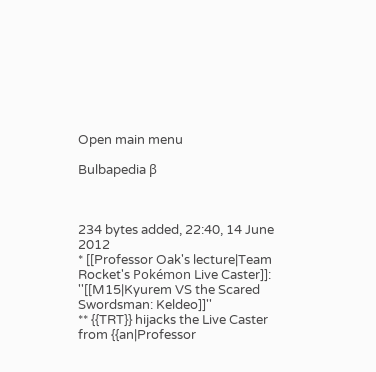Open main menu

Bulbapedia β



234 bytes added, 22:40, 14 June 2012
* [[Professor Oak's lecture|Team Rocket's Pokémon Live Caster]]: ''[[M15|Kyurem VS the Scared Swordsman: Keldeo]]''
** {{TRT}} hijacks the Live Caster from {{an|Professor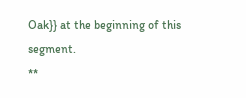Oak}} at the beginning of this segment.
**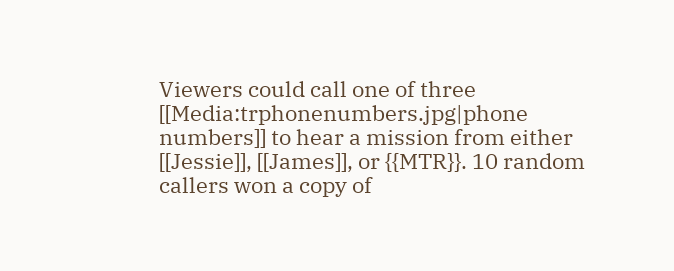Viewers could call one of three [[Media:trphonenumbers.jpg|phone numbers]] to hear a mission from either [[Jessie]], [[James]], or {{MTR}}. 10 random callers won a copy of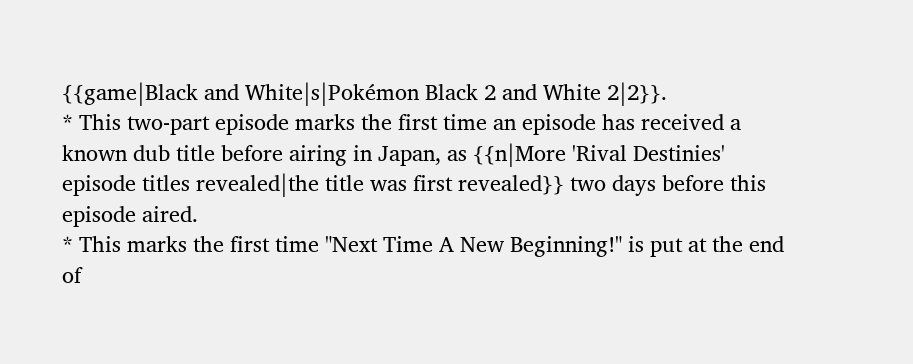{{game|Black and White|s|Pokémon Black 2 and White 2|2}}.
* This two-part episode marks the first time an episode has received a known dub title before airing in Japan, as {{n|More 'Rival Destinies' episode titles revealed|the title was first revealed}} two days before this episode aired.
* This marks the first time "Next Time A New Beginning!" is put at the end of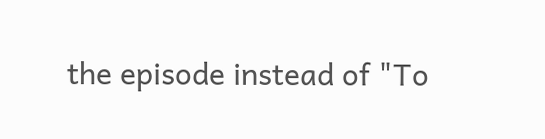the episode instead of "To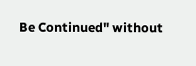Be Continued" without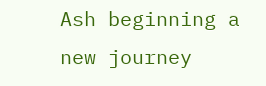Ash beginning a new journey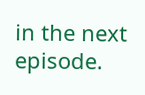in the next episode.